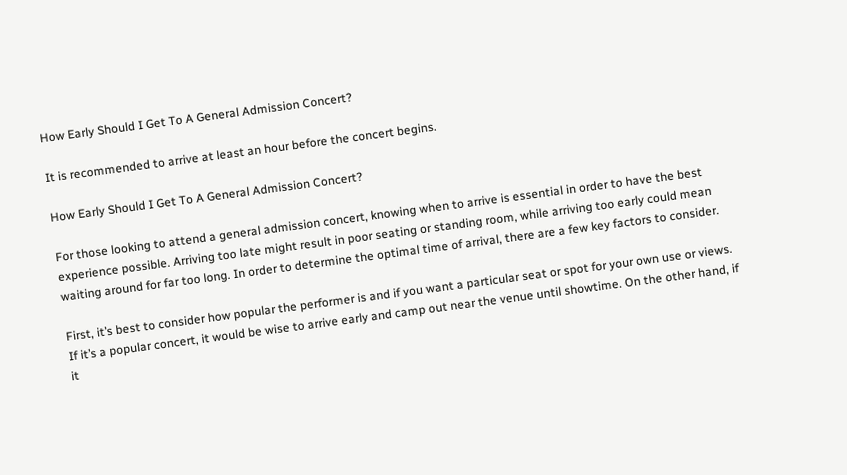How Early Should I Get To A General Admission Concert?

It is recommended to arrive at least an hour before the concert begins.

How Early Should I Get To A General Admission Concert?

For those looking to attend a general admission concert, knowing when to arrive is essential in order to have the best experience possible. Arriving too late might result in poor seating or standing room, while arriving too early could mean waiting around for far too long. In order to determine the optimal time of arrival, there are a few key factors to consider.

First, it’s best to consider how popular the performer is and if you want a particular seat or spot for your own use or views. If it’s a popular concert, it would be wise to arrive early and camp out near the venue until showtime. On the other hand, if it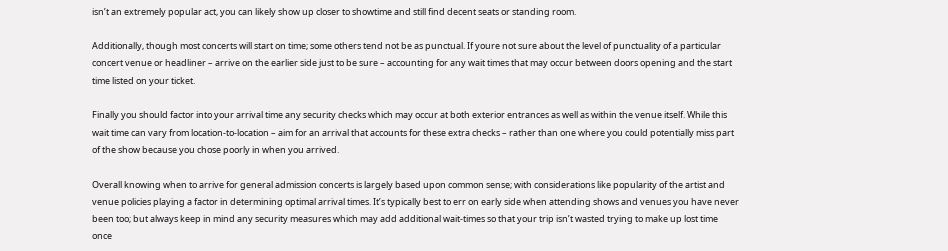isn’t an extremely popular act, you can likely show up closer to showtime and still find decent seats or standing room.

Additionally, though most concerts will start on time; some others tend not be as punctual. If youre not sure about the level of punctuality of a particular concert venue or headliner – arrive on the earlier side just to be sure – accounting for any wait times that may occur between doors opening and the start time listed on your ticket.

Finally you should factor into your arrival time any security checks which may occur at both exterior entrances as well as within the venue itself. While this wait time can vary from location-to-location – aim for an arrival that accounts for these extra checks – rather than one where you could potentially miss part of the show because you chose poorly in when you arrived.

Overall knowing when to arrive for general admission concerts is largely based upon common sense; with considerations like popularity of the artist and venue policies playing a factor in determining optimal arrival times. It’s typically best to err on early side when attending shows and venues you have never been too; but always keep in mind any security measures which may add additional wait-times so that your trip isn’t wasted trying to make up lost time once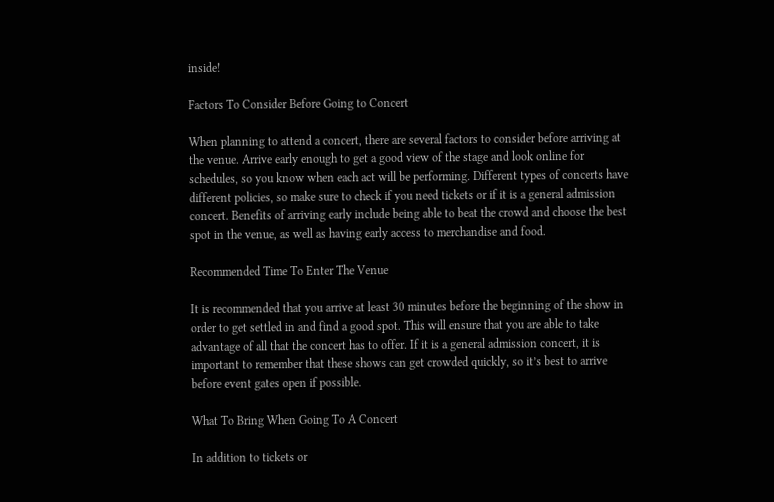inside!

Factors To Consider Before Going to Concert

When planning to attend a concert, there are several factors to consider before arriving at the venue. Arrive early enough to get a good view of the stage and look online for schedules, so you know when each act will be performing. Different types of concerts have different policies, so make sure to check if you need tickets or if it is a general admission concert. Benefits of arriving early include being able to beat the crowd and choose the best spot in the venue, as well as having early access to merchandise and food.

Recommended Time To Enter The Venue

It is recommended that you arrive at least 30 minutes before the beginning of the show in order to get settled in and find a good spot. This will ensure that you are able to take advantage of all that the concert has to offer. If it is a general admission concert, it is important to remember that these shows can get crowded quickly, so it’s best to arrive before event gates open if possible.

What To Bring When Going To A Concert

In addition to tickets or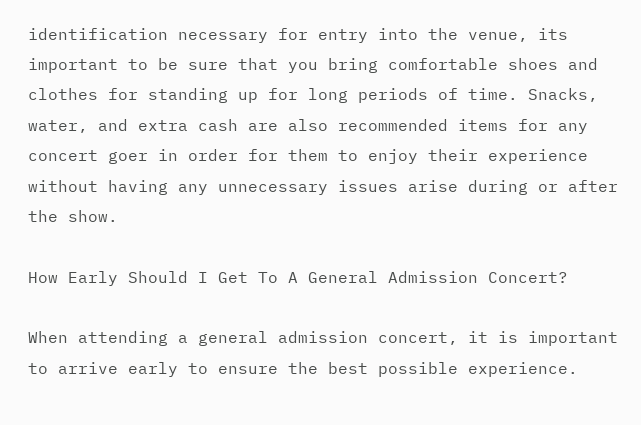identification necessary for entry into the venue, its important to be sure that you bring comfortable shoes and clothes for standing up for long periods of time. Snacks, water, and extra cash are also recommended items for any concert goer in order for them to enjoy their experience without having any unnecessary issues arise during or after the show.

How Early Should I Get To A General Admission Concert?

When attending a general admission concert, it is important to arrive early to ensure the best possible experience.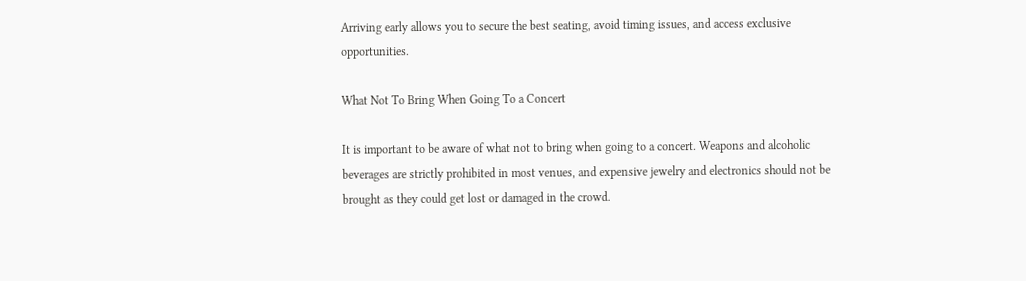Arriving early allows you to secure the best seating, avoid timing issues, and access exclusive opportunities.

What Not To Bring When Going To a Concert

It is important to be aware of what not to bring when going to a concert. Weapons and alcoholic beverages are strictly prohibited in most venues, and expensive jewelry and electronics should not be brought as they could get lost or damaged in the crowd.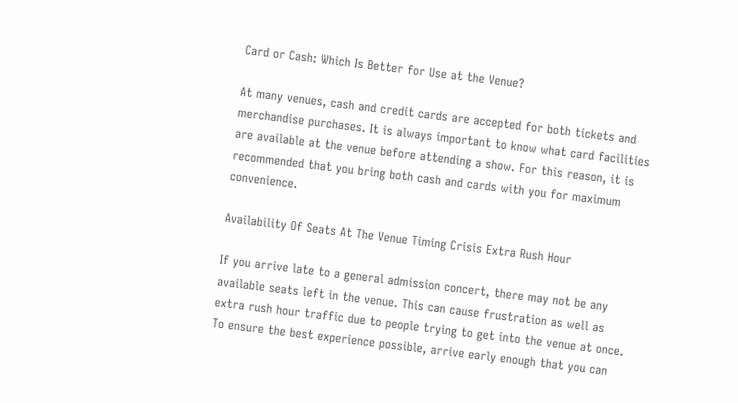Card or Cash: Which Is Better for Use at the Venue?

At many venues, cash and credit cards are accepted for both tickets and merchandise purchases. It is always important to know what card facilities are available at the venue before attending a show. For this reason, it is recommended that you bring both cash and cards with you for maximum convenience.

Availability Of Seats At The Venue Timing Crisis Extra Rush Hour

If you arrive late to a general admission concert, there may not be any available seats left in the venue. This can cause frustration as well as extra rush hour traffic due to people trying to get into the venue at once. To ensure the best experience possible, arrive early enough that you can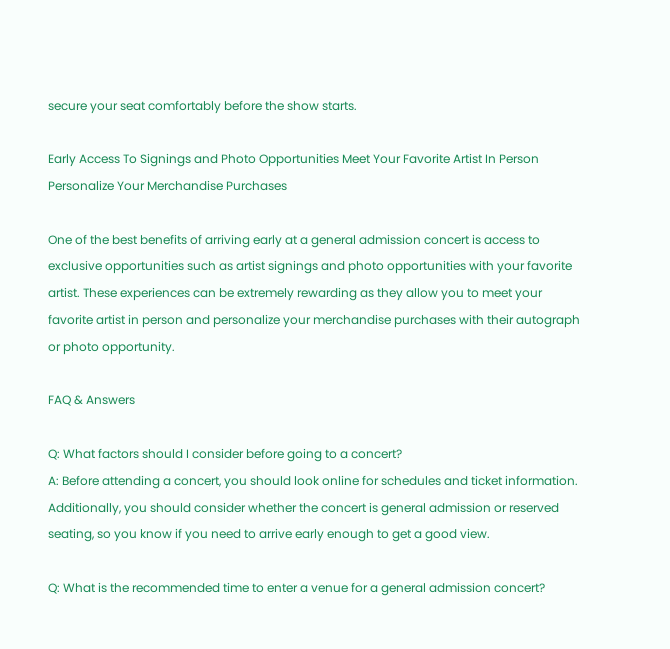secure your seat comfortably before the show starts.

Early Access To Signings and Photo Opportunities Meet Your Favorite Artist In Person Personalize Your Merchandise Purchases

One of the best benefits of arriving early at a general admission concert is access to exclusive opportunities such as artist signings and photo opportunities with your favorite artist. These experiences can be extremely rewarding as they allow you to meet your favorite artist in person and personalize your merchandise purchases with their autograph or photo opportunity.

FAQ & Answers

Q: What factors should I consider before going to a concert?
A: Before attending a concert, you should look online for schedules and ticket information. Additionally, you should consider whether the concert is general admission or reserved seating, so you know if you need to arrive early enough to get a good view.

Q: What is the recommended time to enter a venue for a general admission concert?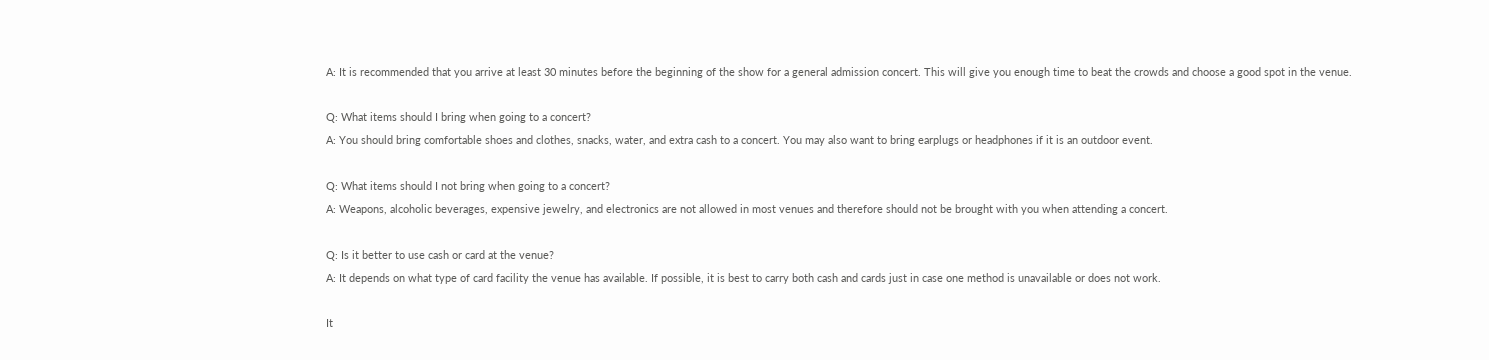A: It is recommended that you arrive at least 30 minutes before the beginning of the show for a general admission concert. This will give you enough time to beat the crowds and choose a good spot in the venue.

Q: What items should I bring when going to a concert?
A: You should bring comfortable shoes and clothes, snacks, water, and extra cash to a concert. You may also want to bring earplugs or headphones if it is an outdoor event.

Q: What items should I not bring when going to a concert?
A: Weapons, alcoholic beverages, expensive jewelry, and electronics are not allowed in most venues and therefore should not be brought with you when attending a concert.

Q: Is it better to use cash or card at the venue?
A: It depends on what type of card facility the venue has available. If possible, it is best to carry both cash and cards just in case one method is unavailable or does not work.

It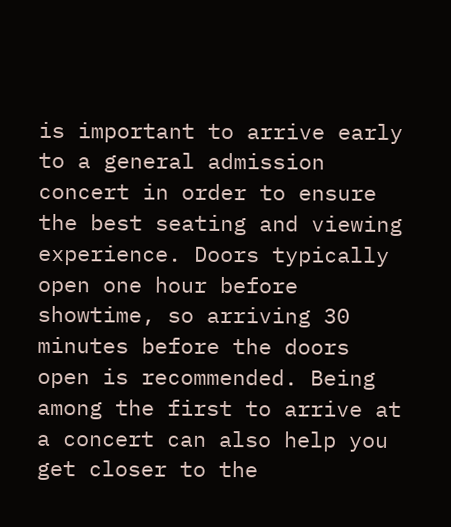is important to arrive early to a general admission concert in order to ensure the best seating and viewing experience. Doors typically open one hour before showtime, so arriving 30 minutes before the doors open is recommended. Being among the first to arrive at a concert can also help you get closer to the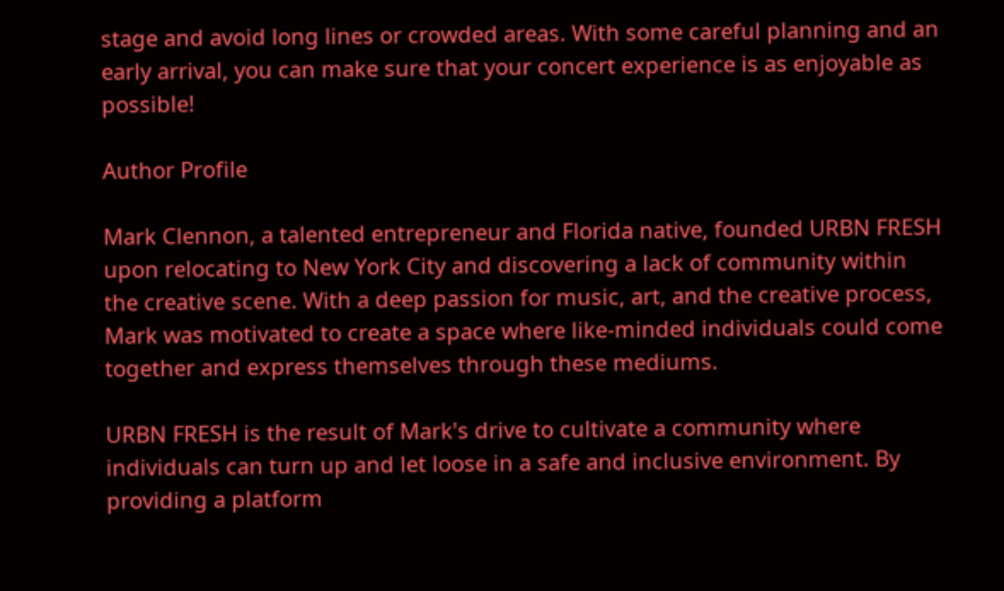stage and avoid long lines or crowded areas. With some careful planning and an early arrival, you can make sure that your concert experience is as enjoyable as possible!

Author Profile

Mark Clennon, a talented entrepreneur and Florida native, founded URBN FRESH upon relocating to New York City and discovering a lack of community within the creative scene. With a deep passion for music, art, and the creative process, Mark was motivated to create a space where like-minded individuals could come together and express themselves through these mediums.

URBN FRESH is the result of Mark's drive to cultivate a community where individuals can turn up and let loose in a safe and inclusive environment. By providing a platform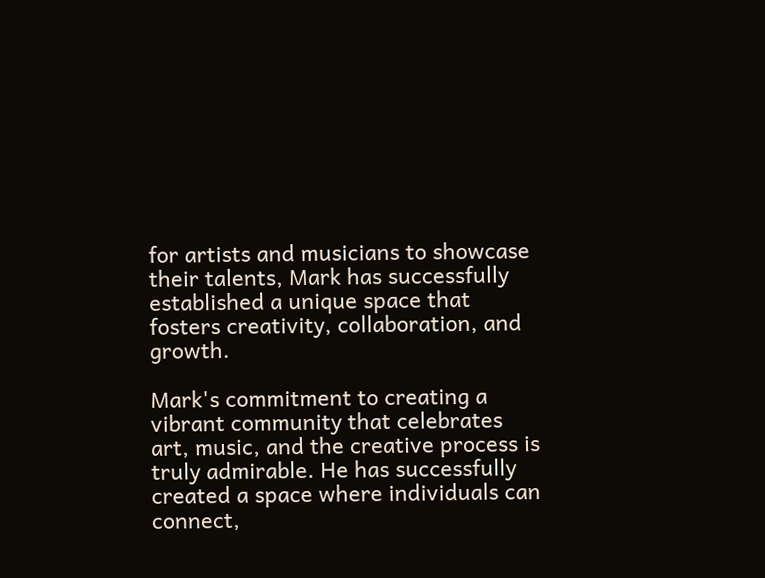for artists and musicians to showcase their talents, Mark has successfully established a unique space that fosters creativity, collaboration, and growth.

Mark's commitment to creating a vibrant community that celebrates art, music, and the creative process is truly admirable. He has successfully created a space where individuals can connect,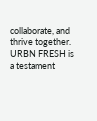collaborate, and thrive together. URBN FRESH is a testament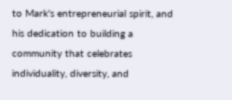to Mark's entrepreneurial spirit, and his dedication to building a community that celebrates individuality, diversity, and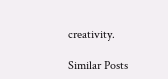creativity.

Similar Posts